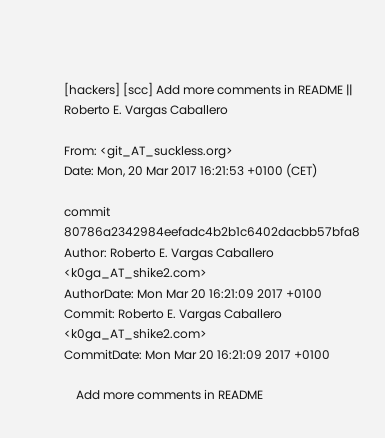[hackers] [scc] Add more comments in README || Roberto E. Vargas Caballero

From: <git_AT_suckless.org>
Date: Mon, 20 Mar 2017 16:21:53 +0100 (CET)

commit 80786a2342984eefadc4b2b1c6402dacbb57bfa8
Author: Roberto E. Vargas Caballero <k0ga_AT_shike2.com>
AuthorDate: Mon Mar 20 16:21:09 2017 +0100
Commit: Roberto E. Vargas Caballero <k0ga_AT_shike2.com>
CommitDate: Mon Mar 20 16:21:09 2017 +0100

    Add more comments in README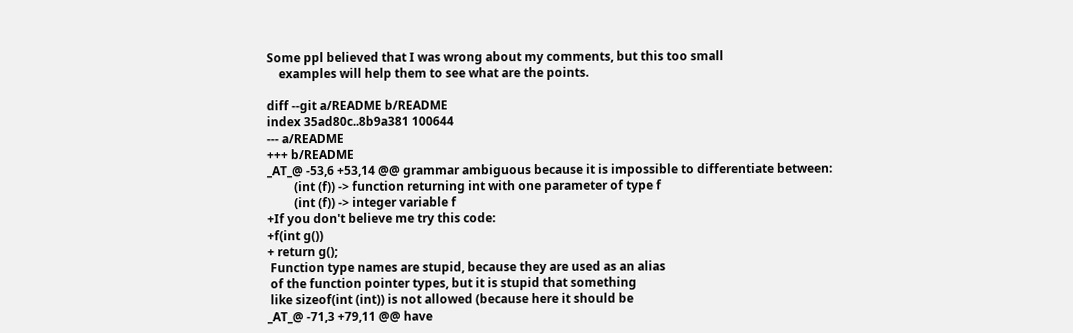Some ppl believed that I was wrong about my comments, but this too small
    examples will help them to see what are the points.

diff --git a/README b/README
index 35ad80c..8b9a381 100644
--- a/README
+++ b/README
_AT_@ -53,6 +53,14 @@ grammar ambiguous because it is impossible to differentiate between:
         (int (f)) -> function returning int with one parameter of type f
         (int (f)) -> integer variable f
+If you don't believe me try this code:
+f(int g())
+ return g();
 Function type names are stupid, because they are used as an alias
 of the function pointer types, but it is stupid that something
 like sizeof(int (int)) is not allowed (because here it should be
_AT_@ -71,3 +79,11 @@ have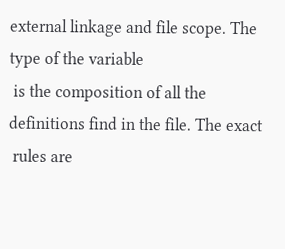external linkage and file scope. The type of the variable
 is the composition of all the definitions find in the file. The exact
 rules are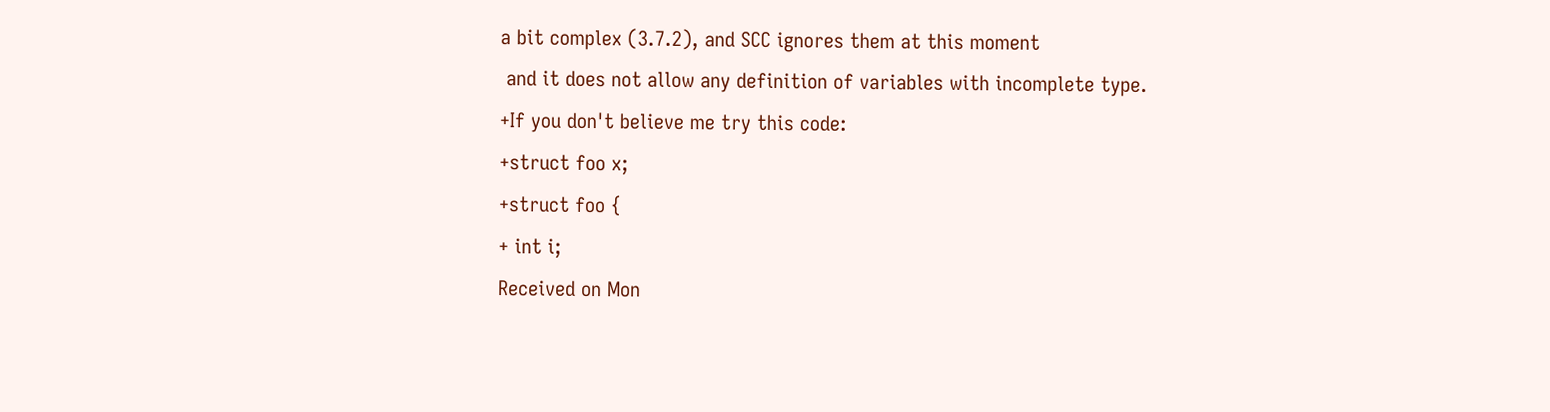a bit complex (3.7.2), and SCC ignores them at this moment
 and it does not allow any definition of variables with incomplete type.
+If you don't believe me try this code:
+struct foo x;
+struct foo {
+ int i;
Received on Mon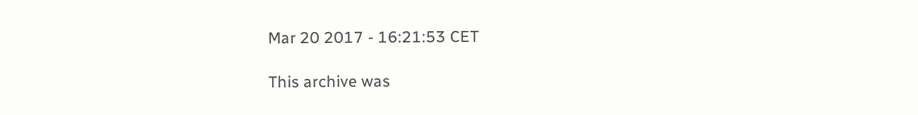Mar 20 2017 - 16:21:53 CET

This archive was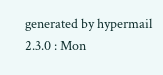generated by hypermail 2.3.0 : Mon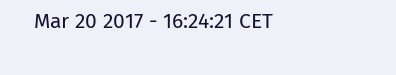Mar 20 2017 - 16:24:21 CET